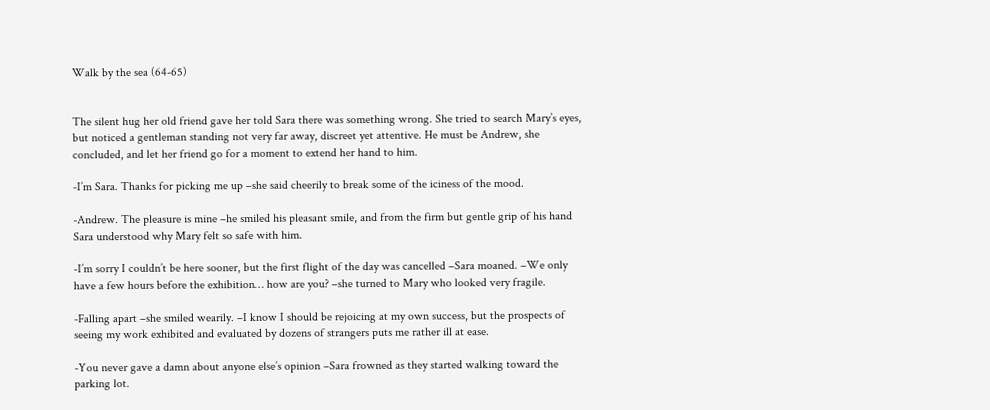Walk by the sea (64-65)


The silent hug her old friend gave her told Sara there was something wrong. She tried to search Mary’s eyes, but noticed a gentleman standing not very far away, discreet yet attentive. He must be Andrew, she concluded, and let her friend go for a moment to extend her hand to him.

-I’m Sara. Thanks for picking me up –she said cheerily to break some of the iciness of the mood.

-Andrew. The pleasure is mine –he smiled his pleasant smile, and from the firm but gentle grip of his hand Sara understood why Mary felt so safe with him.

-I’m sorry I couldn’t be here sooner, but the first flight of the day was cancelled –Sara moaned. –We only have a few hours before the exhibition… how are you? –she turned to Mary who looked very fragile.

-Falling apart –she smiled wearily. –I know I should be rejoicing at my own success, but the prospects of seeing my work exhibited and evaluated by dozens of strangers puts me rather ill at ease.

-You never gave a damn about anyone else’s opinion –Sara frowned as they started walking toward the parking lot.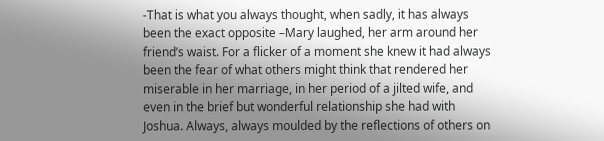-That is what you always thought, when sadly, it has always been the exact opposite –Mary laughed, her arm around her friend’s waist. For a flicker of a moment she knew it had always been the fear of what others might think that rendered her miserable in her marriage, in her period of a jilted wife, and even in the brief but wonderful relationship she had with Joshua. Always, always moulded by the reflections of others on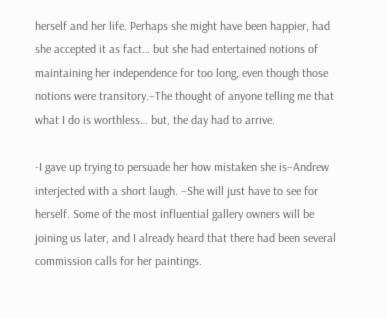herself and her life. Perhaps she might have been happier, had she accepted it as fact… but she had entertained notions of maintaining her independence for too long, even though those notions were transitory.–The thought of anyone telling me that what I do is worthless… but, the day had to arrive.

-I gave up trying to persuade her how mistaken she is–Andrew interjected with a short laugh. –She will just have to see for herself. Some of the most influential gallery owners will be joining us later, and I already heard that there had been several commission calls for her paintings.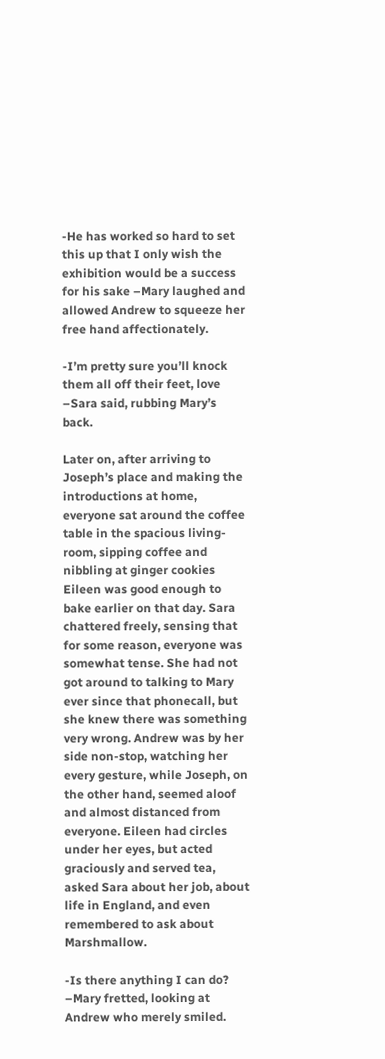-He has worked so hard to set this up that I only wish the exhibition would be a success for his sake –Mary laughed and allowed Andrew to squeeze her free hand affectionately.

-I’m pretty sure you’ll knock them all off their feet, love –Sara said, rubbing Mary’s back.

Later on, after arriving to Joseph’s place and making the introductions at home, everyone sat around the coffee table in the spacious living-room, sipping coffee and nibbling at ginger cookies Eileen was good enough to bake earlier on that day. Sara chattered freely, sensing that for some reason, everyone was somewhat tense. She had not got around to talking to Mary ever since that phonecall, but she knew there was something very wrong. Andrew was by her side non-stop, watching her every gesture, while Joseph, on the other hand, seemed aloof and almost distanced from everyone. Eileen had circles under her eyes, but acted graciously and served tea, asked Sara about her job, about life in England, and even remembered to ask about Marshmallow.

-Is there anything I can do? –Mary fretted, looking at Andrew who merely smiled.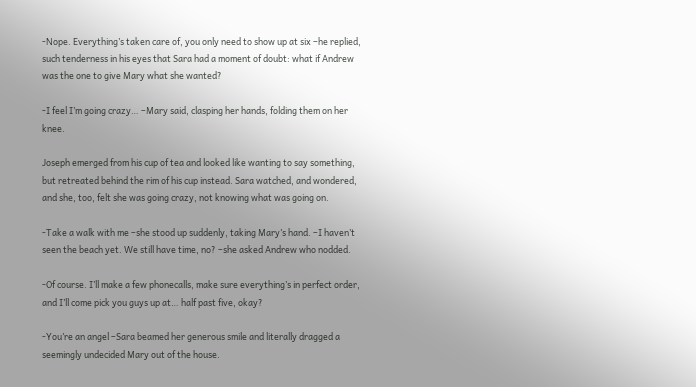-Nope. Everything’s taken care of, you only need to show up at six –he replied, such tenderness in his eyes that Sara had a moment of doubt: what if Andrew was the one to give Mary what she wanted?

-I feel I’m going crazy… –Mary said, clasping her hands, folding them on her knee.

Joseph emerged from his cup of tea and looked like wanting to say something, but retreated behind the rim of his cup instead. Sara watched, and wondered, and she, too, felt she was going crazy, not knowing what was going on.

-Take a walk with me –she stood up suddenly, taking Mary’s hand. –I haven’t seen the beach yet. We still have time, no? –she asked Andrew who nodded.

-Of course. I’ll make a few phonecalls, make sure everything’s in perfect order, and I’ll come pick you guys up at… half past five, okay?

-You’re an angel –Sara beamed her generous smile and literally dragged a seemingly undecided Mary out of the house.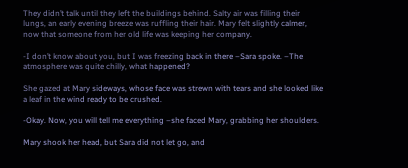They didn’t talk until they left the buildings behind. Salty air was filling their lungs, an early evening breeze was ruffling their hair. Mary felt slightly calmer, now that someone from her old life was keeping her company.

-I don’t know about you, but I was freezing back in there –Sara spoke. –The atmosphere was quite chilly, what happened?

She gazed at Mary sideways, whose face was strewn with tears and she looked like a leaf in the wind ready to be crushed.

-Okay. Now, you will tell me everything –she faced Mary, grabbing her shoulders.

Mary shook her head, but Sara did not let go, and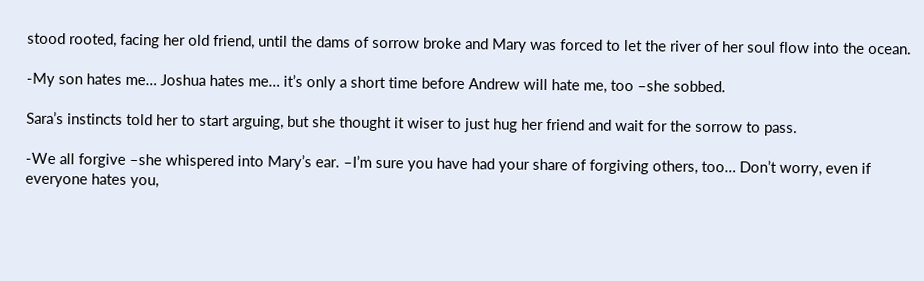stood rooted, facing her old friend, until the dams of sorrow broke and Mary was forced to let the river of her soul flow into the ocean.

-My son hates me… Joshua hates me… it’s only a short time before Andrew will hate me, too –she sobbed.

Sara’s instincts told her to start arguing, but she thought it wiser to just hug her friend and wait for the sorrow to pass.

-We all forgive –she whispered into Mary’s ear. –I’m sure you have had your share of forgiving others, too… Don’t worry, even if everyone hates you,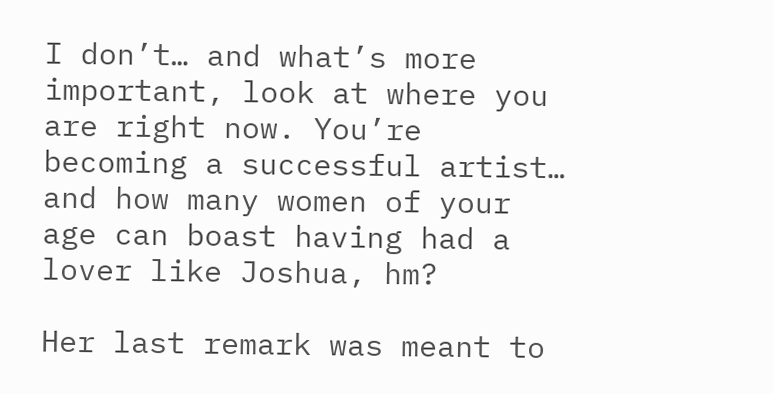I don’t… and what’s more important, look at where you are right now. You’re becoming a successful artist… and how many women of your age can boast having had a lover like Joshua, hm?

Her last remark was meant to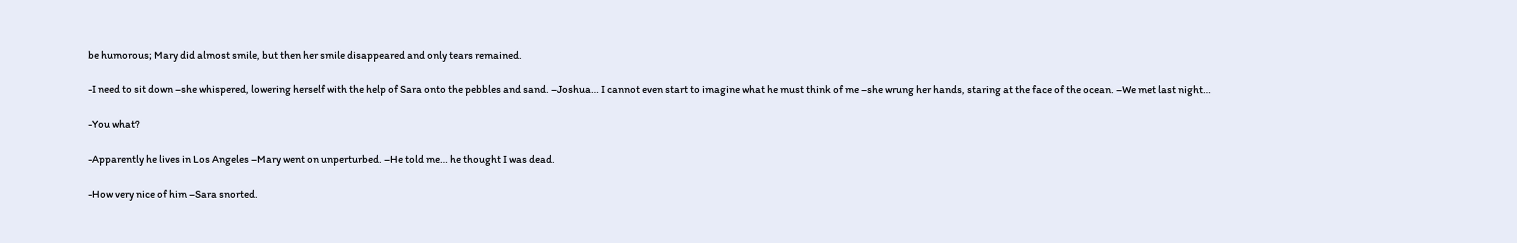be humorous; Mary did almost smile, but then her smile disappeared and only tears remained.

-I need to sit down –she whispered, lowering herself with the help of Sara onto the pebbles and sand. –Joshua… I cannot even start to imagine what he must think of me –she wrung her hands, staring at the face of the ocean. –We met last night…

-You what?

-Apparently he lives in Los Angeles –Mary went on unperturbed. –He told me… he thought I was dead.

-How very nice of him –Sara snorted.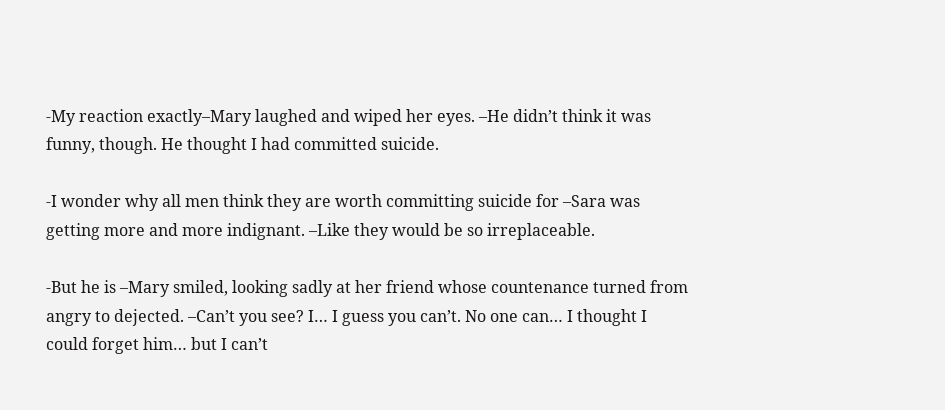-My reaction exactly–Mary laughed and wiped her eyes. –He didn’t think it was funny, though. He thought I had committed suicide.

-I wonder why all men think they are worth committing suicide for –Sara was getting more and more indignant. –Like they would be so irreplaceable.

-But he is –Mary smiled, looking sadly at her friend whose countenance turned from angry to dejected. –Can’t you see? I… I guess you can’t. No one can… I thought I could forget him… but I can’t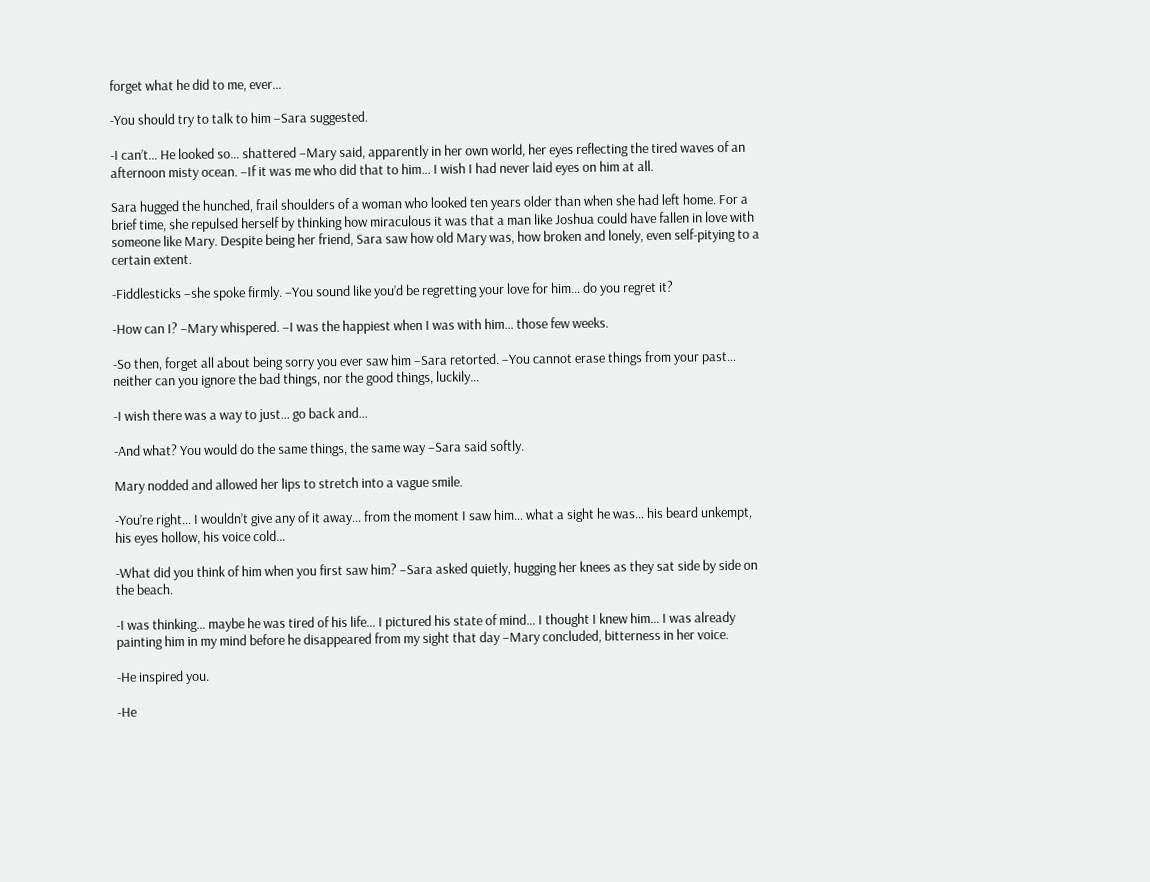forget what he did to me, ever…

-You should try to talk to him –Sara suggested.

-I can’t… He looked so… shattered –Mary said, apparently in her own world, her eyes reflecting the tired waves of an afternoon misty ocean. –If it was me who did that to him… I wish I had never laid eyes on him at all.

Sara hugged the hunched, frail shoulders of a woman who looked ten years older than when she had left home. For a brief time, she repulsed herself by thinking how miraculous it was that a man like Joshua could have fallen in love with someone like Mary. Despite being her friend, Sara saw how old Mary was, how broken and lonely, even self-pitying to a certain extent.

-Fiddlesticks –she spoke firmly. –You sound like you’d be regretting your love for him… do you regret it?

-How can I? –Mary whispered. –I was the happiest when I was with him… those few weeks.

-So then, forget all about being sorry you ever saw him –Sara retorted. –You cannot erase things from your past… neither can you ignore the bad things, nor the good things, luckily…

-I wish there was a way to just… go back and…

-And what? You would do the same things, the same way –Sara said softly.

Mary nodded and allowed her lips to stretch into a vague smile.

-You’re right… I wouldn’t give any of it away… from the moment I saw him… what a sight he was… his beard unkempt, his eyes hollow, his voice cold…

-What did you think of him when you first saw him? –Sara asked quietly, hugging her knees as they sat side by side on the beach.

-I was thinking… maybe he was tired of his life… I pictured his state of mind… I thought I knew him… I was already painting him in my mind before he disappeared from my sight that day –Mary concluded, bitterness in her voice.

-He inspired you.

-He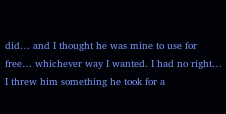did… and I thought he was mine to use for free… whichever way I wanted. I had no right… I threw him something he took for a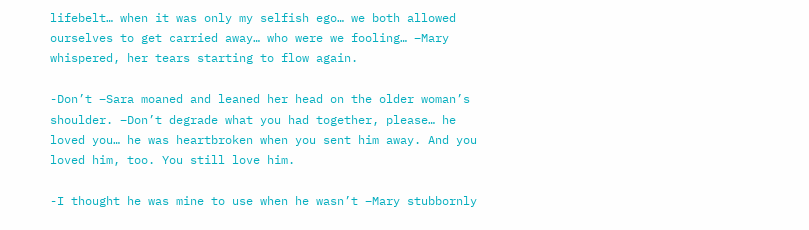lifebelt… when it was only my selfish ego… we both allowed ourselves to get carried away… who were we fooling… –Mary whispered, her tears starting to flow again.

-Don’t –Sara moaned and leaned her head on the older woman’s shoulder. –Don’t degrade what you had together, please… he loved you… he was heartbroken when you sent him away. And you loved him, too. You still love him.

-I thought he was mine to use when he wasn’t –Mary stubbornly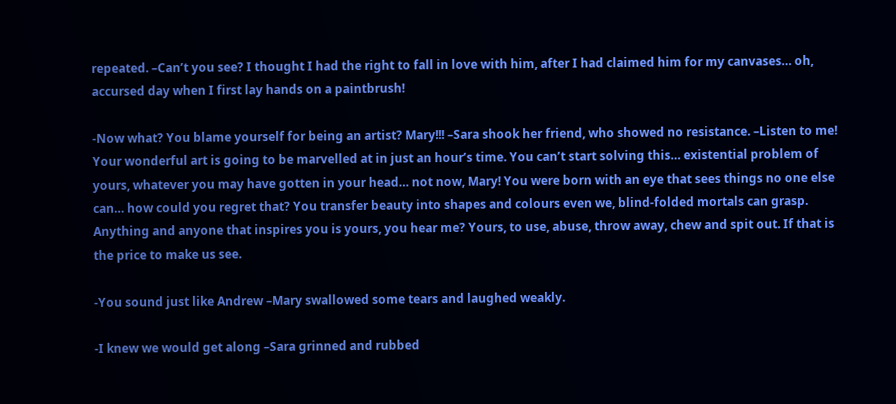repeated. –Can’t you see? I thought I had the right to fall in love with him, after I had claimed him for my canvases… oh, accursed day when I first lay hands on a paintbrush!

-Now what? You blame yourself for being an artist? Mary!!! –Sara shook her friend, who showed no resistance. –Listen to me! Your wonderful art is going to be marvelled at in just an hour’s time. You can’t start solving this… existential problem of yours, whatever you may have gotten in your head… not now, Mary! You were born with an eye that sees things no one else can… how could you regret that? You transfer beauty into shapes and colours even we, blind-folded mortals can grasp. Anything and anyone that inspires you is yours, you hear me? Yours, to use, abuse, throw away, chew and spit out. If that is the price to make us see.

-You sound just like Andrew –Mary swallowed some tears and laughed weakly.

-I knew we would get along –Sara grinned and rubbed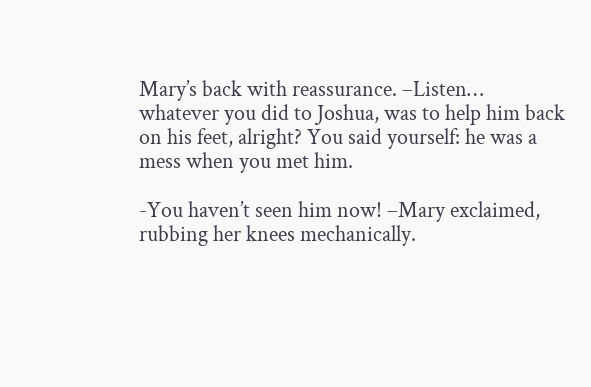Mary’s back with reassurance. –Listen… whatever you did to Joshua, was to help him back on his feet, alright? You said yourself: he was a mess when you met him.

-You haven’t seen him now! –Mary exclaimed, rubbing her knees mechanically.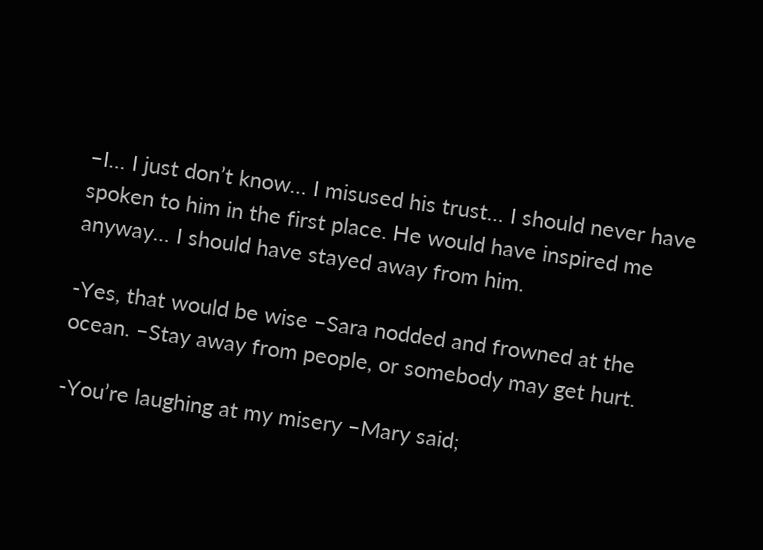–I… I just don’t know… I misused his trust… I should never have spoken to him in the first place. He would have inspired me anyway… I should have stayed away from him.

-Yes, that would be wise –Sara nodded and frowned at the ocean. –Stay away from people, or somebody may get hurt.

-You’re laughing at my misery –Mary said;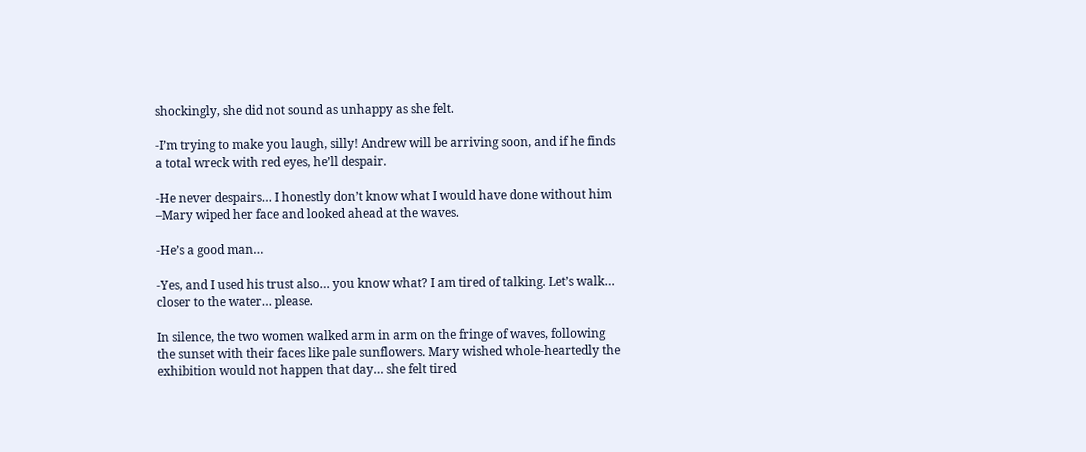shockingly, she did not sound as unhappy as she felt.

-I’m trying to make you laugh, silly! Andrew will be arriving soon, and if he finds a total wreck with red eyes, he’ll despair.

-He never despairs… I honestly don’t know what I would have done without him –Mary wiped her face and looked ahead at the waves.

-He’s a good man…

-Yes, and I used his trust also… you know what? I am tired of talking. Let’s walk… closer to the water… please.

In silence, the two women walked arm in arm on the fringe of waves, following the sunset with their faces like pale sunflowers. Mary wished whole-heartedly the exhibition would not happen that day… she felt tired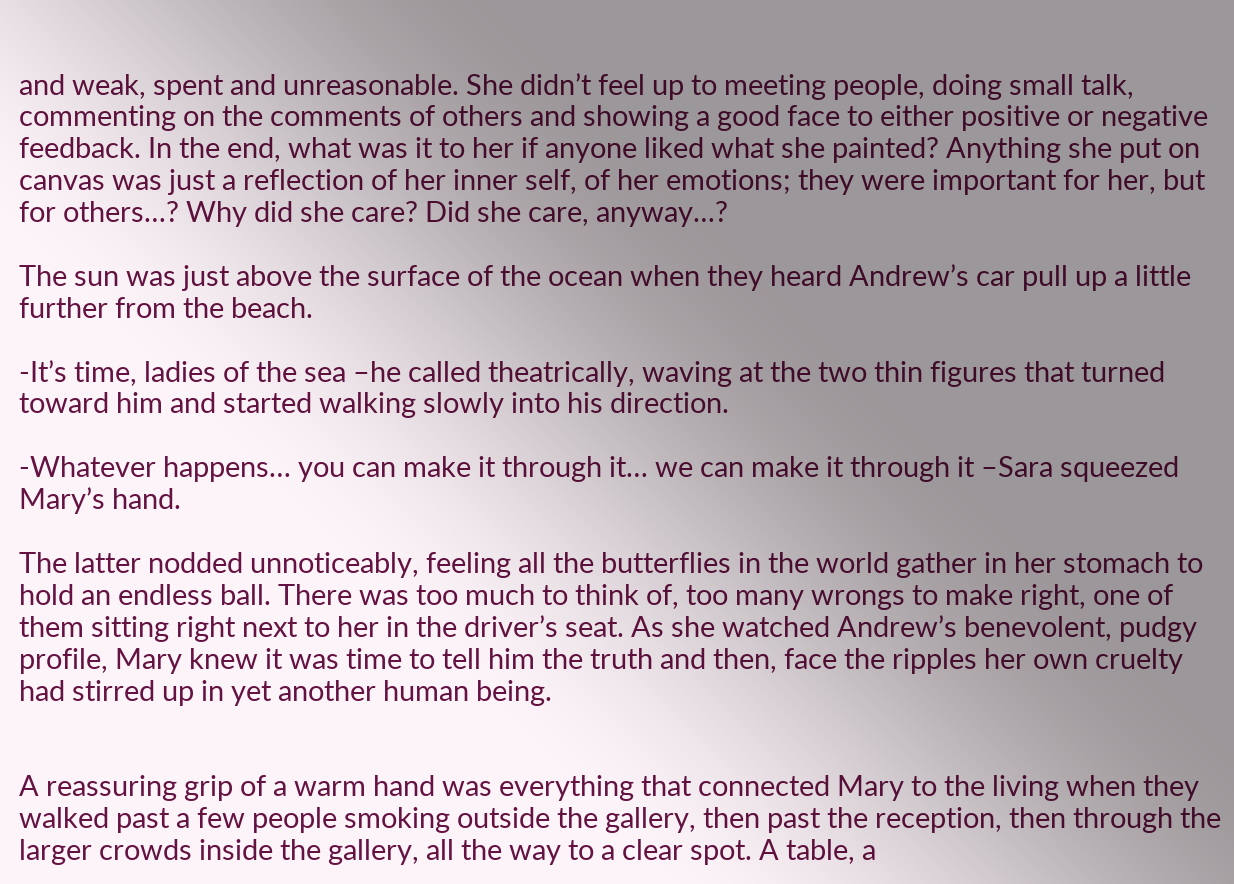and weak, spent and unreasonable. She didn’t feel up to meeting people, doing small talk, commenting on the comments of others and showing a good face to either positive or negative feedback. In the end, what was it to her if anyone liked what she painted? Anything she put on canvas was just a reflection of her inner self, of her emotions; they were important for her, but for others…? Why did she care? Did she care, anyway…?

The sun was just above the surface of the ocean when they heard Andrew’s car pull up a little further from the beach.

-It’s time, ladies of the sea –he called theatrically, waving at the two thin figures that turned toward him and started walking slowly into his direction.

-Whatever happens… you can make it through it… we can make it through it –Sara squeezed Mary’s hand.

The latter nodded unnoticeably, feeling all the butterflies in the world gather in her stomach to hold an endless ball. There was too much to think of, too many wrongs to make right, one of them sitting right next to her in the driver’s seat. As she watched Andrew’s benevolent, pudgy profile, Mary knew it was time to tell him the truth and then, face the ripples her own cruelty had stirred up in yet another human being.


A reassuring grip of a warm hand was everything that connected Mary to the living when they walked past a few people smoking outside the gallery, then past the reception, then through the larger crowds inside the gallery, all the way to a clear spot. A table, a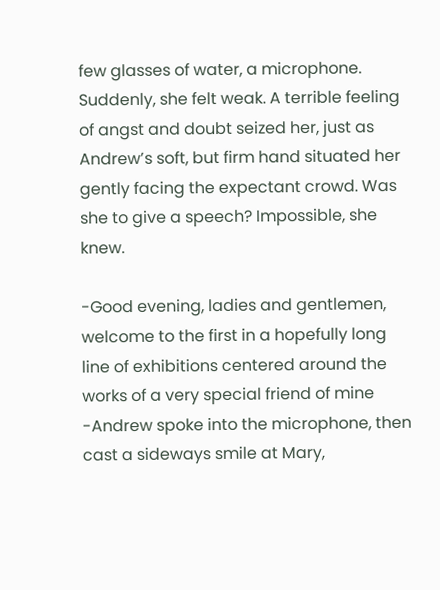few glasses of water, a microphone. Suddenly, she felt weak. A terrible feeling of angst and doubt seized her, just as Andrew’s soft, but firm hand situated her gently facing the expectant crowd. Was she to give a speech? Impossible, she knew.

-Good evening, ladies and gentlemen, welcome to the first in a hopefully long line of exhibitions centered around the works of a very special friend of mine -Andrew spoke into the microphone, then cast a sideways smile at Mary,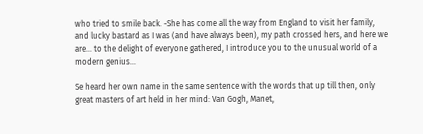who tried to smile back. -She has come all the way from England to visit her family, and lucky bastard as I was (and have always been), my path crossed hers, and here we are… to the delight of everyone gathered, I introduce you to the unusual world of a modern genius…

Se heard her own name in the same sentence with the words that up till then, only great masters of art held in her mind: Van Gogh, Manet,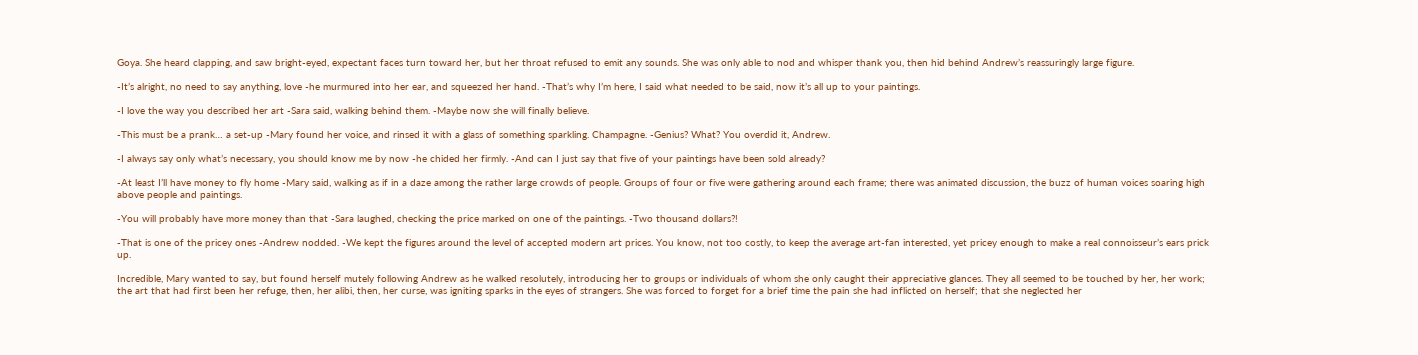Goya. She heard clapping, and saw bright-eyed, expectant faces turn toward her, but her throat refused to emit any sounds. She was only able to nod and whisper thank you, then hid behind Andrew’s reassuringly large figure.

-It’s alright, no need to say anything, love -he murmured into her ear, and squeezed her hand. -That’s why I’m here, I said what needed to be said, now it’s all up to your paintings.

-I love the way you described her art -Sara said, walking behind them. -Maybe now she will finally believe.

-This must be a prank… a set-up -Mary found her voice, and rinsed it with a glass of something sparkling. Champagne. -Genius? What? You overdid it, Andrew.

-I always say only what’s necessary, you should know me by now -he chided her firmly. -And can I just say that five of your paintings have been sold already?

-At least I’ll have money to fly home -Mary said, walking as if in a daze among the rather large crowds of people. Groups of four or five were gathering around each frame; there was animated discussion, the buzz of human voices soaring high above people and paintings.

-You will probably have more money than that -Sara laughed, checking the price marked on one of the paintings. -Two thousand dollars?!

-That is one of the pricey ones -Andrew nodded. -We kept the figures around the level of accepted modern art prices. You know, not too costly, to keep the average art-fan interested, yet pricey enough to make a real connoisseur’s ears prick up.

Incredible, Mary wanted to say, but found herself mutely following Andrew as he walked resolutely, introducing her to groups or individuals of whom she only caught their appreciative glances. They all seemed to be touched by her, her work; the art that had first been her refuge, then, her alibi, then, her curse, was igniting sparks in the eyes of strangers. She was forced to forget for a brief time the pain she had inflicted on herself; that she neglected her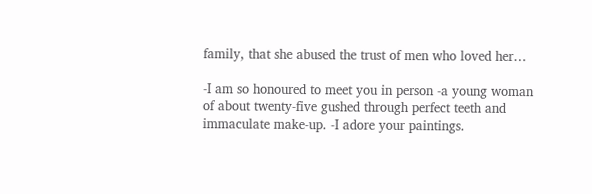family, that she abused the trust of men who loved her…

-I am so honoured to meet you in person -a young woman of about twenty-five gushed through perfect teeth and immaculate make-up. -I adore your paintings.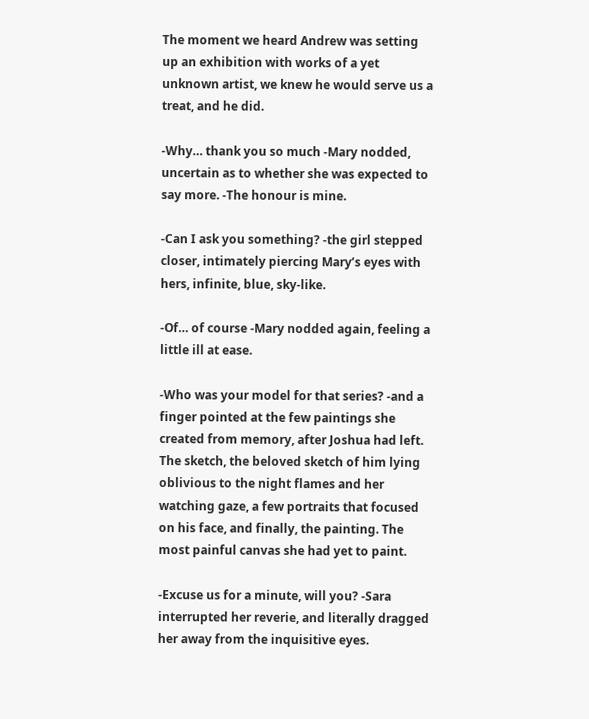The moment we heard Andrew was setting up an exhibition with works of a yet unknown artist, we knew he would serve us a treat, and he did.

-Why… thank you so much -Mary nodded, uncertain as to whether she was expected to say more. -The honour is mine.

-Can I ask you something? -the girl stepped closer, intimately piercing Mary’s eyes with hers, infinite, blue, sky-like.

-Of… of course -Mary nodded again, feeling a little ill at ease.

-Who was your model for that series? -and a finger pointed at the few paintings she created from memory, after Joshua had left. The sketch, the beloved sketch of him lying oblivious to the night flames and her watching gaze, a few portraits that focused on his face, and finally, the painting. The most painful canvas she had yet to paint.

-Excuse us for a minute, will you? -Sara interrupted her reverie, and literally dragged her away from the inquisitive eyes.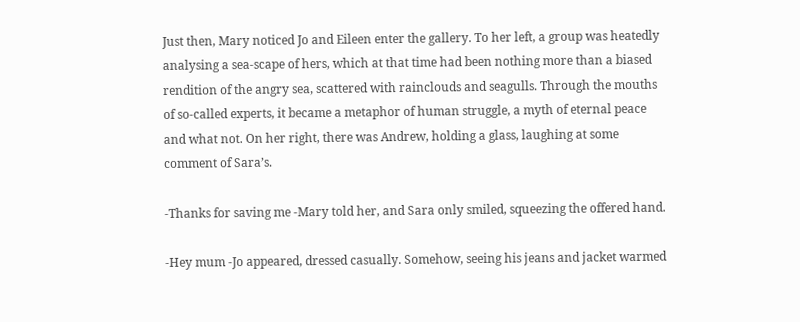Just then, Mary noticed Jo and Eileen enter the gallery. To her left, a group was heatedly analysing a sea-scape of hers, which at that time had been nothing more than a biased rendition of the angry sea, scattered with rainclouds and seagulls. Through the mouths of so-called experts, it became a metaphor of human struggle, a myth of eternal peace and what not. On her right, there was Andrew, holding a glass, laughing at some comment of Sara’s.

-Thanks for saving me -Mary told her, and Sara only smiled, squeezing the offered hand.

-Hey mum -Jo appeared, dressed casually. Somehow, seeing his jeans and jacket warmed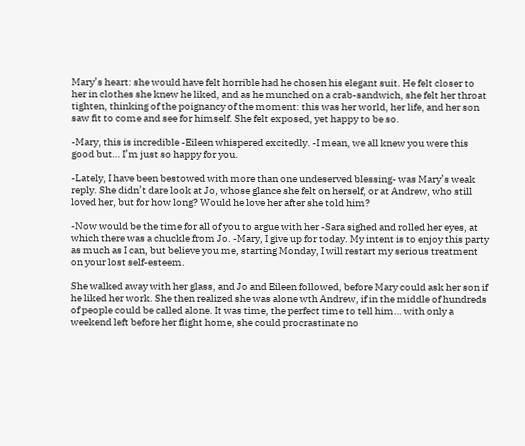Mary’s heart: she would have felt horrible had he chosen his elegant suit. He felt closer to her in clothes she knew he liked, and as he munched on a crab-sandwich, she felt her throat tighten, thinking of the poignancy of the moment: this was her world, her life, and her son saw fit to come and see for himself. She felt exposed, yet happy to be so.

-Mary, this is incredible -Eileen whispered excitedly. -I mean, we all knew you were this good but… I’m just so happy for you.

-Lately, I have been bestowed with more than one undeserved blessing- was Mary’s weak reply. She didn’t dare look at Jo, whose glance she felt on herself, or at Andrew, who still loved her, but for how long? Would he love her after she told him?

-Now would be the time for all of you to argue with her -Sara sighed and rolled her eyes, at which there was a chuckle from Jo. -Mary, I give up for today. My intent is to enjoy this party as much as I can, but believe you me, starting Monday, I will restart my serious treatment on your lost self-esteem.

She walked away with her glass, and Jo and Eileen followed, before Mary could ask her son if he liked her work. She then realized she was alone wth Andrew, if in the middle of hundreds of people could be called alone. It was time, the perfect time to tell him… with only a weekend left before her flight home, she could procrastinate no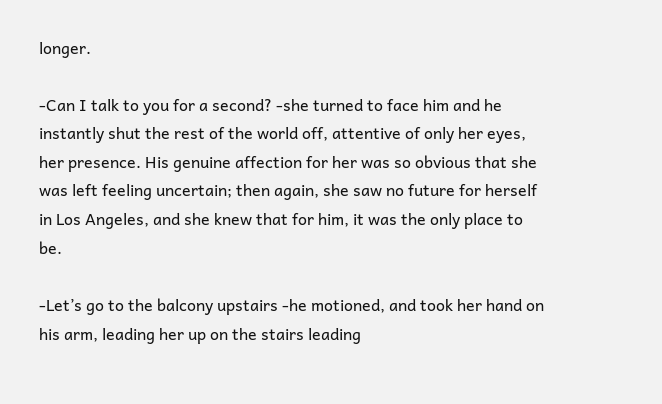longer.

-Can I talk to you for a second? -she turned to face him and he instantly shut the rest of the world off, attentive of only her eyes, her presence. His genuine affection for her was so obvious that she was left feeling uncertain; then again, she saw no future for herself in Los Angeles, and she knew that for him, it was the only place to be.

-Let’s go to the balcony upstairs -he motioned, and took her hand on his arm, leading her up on the stairs leading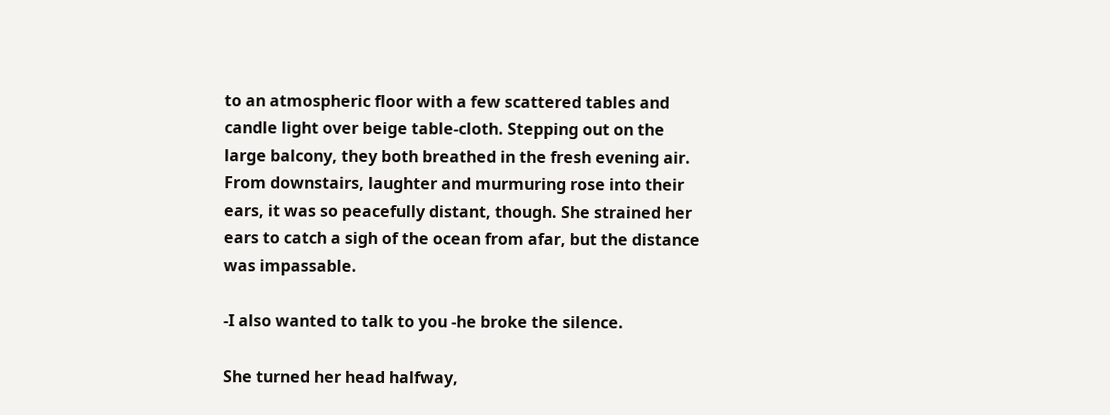to an atmospheric floor with a few scattered tables and candle light over beige table-cloth. Stepping out on the large balcony, they both breathed in the fresh evening air. From downstairs, laughter and murmuring rose into their ears, it was so peacefully distant, though. She strained her ears to catch a sigh of the ocean from afar, but the distance was impassable.

-I also wanted to talk to you -he broke the silence.

She turned her head halfway,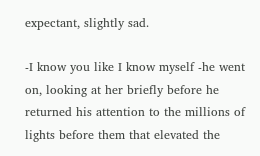expectant, slightly sad.

-I know you like I know myself -he went on, looking at her briefly before he returned his attention to the millions of lights before them that elevated the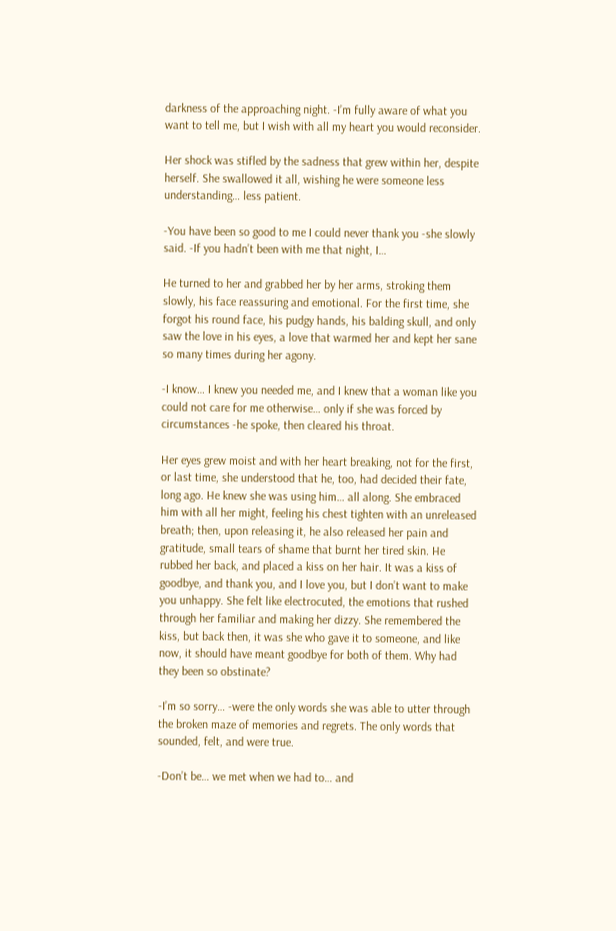darkness of the approaching night. -I’m fully aware of what you want to tell me, but I wish with all my heart you would reconsider.

Her shock was stifled by the sadness that grew within her, despite herself. She swallowed it all, wishing he were someone less understanding… less patient.

-You have been so good to me I could never thank you -she slowly said. -If you hadn’t been with me that night, I…

He turned to her and grabbed her by her arms, stroking them slowly, his face reassuring and emotional. For the first time, she forgot his round face, his pudgy hands, his balding skull, and only saw the love in his eyes, a love that warmed her and kept her sane so many times during her agony.

-I know… I knew you needed me, and I knew that a woman like you could not care for me otherwise… only if she was forced by circumstances -he spoke, then cleared his throat.

Her eyes grew moist and with her heart breaking, not for the first, or last time, she understood that he, too, had decided their fate, long ago. He knew she was using him… all along. She embraced him with all her might, feeling his chest tighten with an unreleased breath; then, upon releasing it, he also released her pain and gratitude, small tears of shame that burnt her tired skin. He rubbed her back, and placed a kiss on her hair. It was a kiss of goodbye, and thank you, and I love you, but I don’t want to make you unhappy. She felt like electrocuted, the emotions that rushed through her familiar and making her dizzy. She remembered the kiss, but back then, it was she who gave it to someone, and like now, it should have meant goodbye for both of them. Why had they been so obstinate?

-I’m so sorry… -were the only words she was able to utter through the broken maze of memories and regrets. The only words that sounded, felt, and were true.

-Don’t be… we met when we had to… and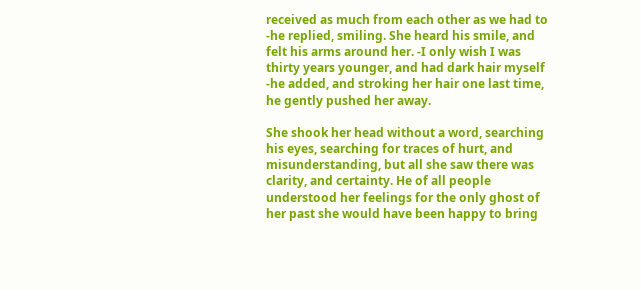received as much from each other as we had to -he replied, smiling. She heard his smile, and felt his arms around her. -I only wish I was thirty years younger, and had dark hair myself -he added, and stroking her hair one last time, he gently pushed her away.

She shook her head without a word, searching his eyes, searching for traces of hurt, and misunderstanding, but all she saw there was clarity, and certainty. He of all people understood her feelings for the only ghost of her past she would have been happy to bring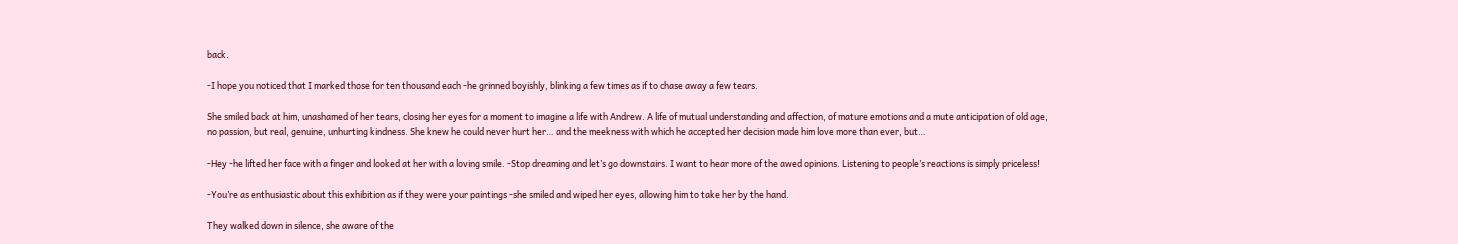back.

-I hope you noticed that I marked those for ten thousand each -he grinned boyishly, blinking a few times as if to chase away a few tears.

She smiled back at him, unashamed of her tears, closing her eyes for a moment to imagine a life with Andrew. A life of mutual understanding and affection, of mature emotions and a mute anticipation of old age, no passion, but real, genuine, unhurting kindness. She knew he could never hurt her… and the meekness with which he accepted her decision made him love more than ever, but…

-Hey -he lifted her face with a finger and looked at her with a loving smile. -Stop dreaming and let’s go downstairs. I want to hear more of the awed opinions. Listening to people’s reactions is simply priceless!

-You’re as enthusiastic about this exhibition as if they were your paintings -she smiled and wiped her eyes, allowing him to take her by the hand.

They walked down in silence, she aware of the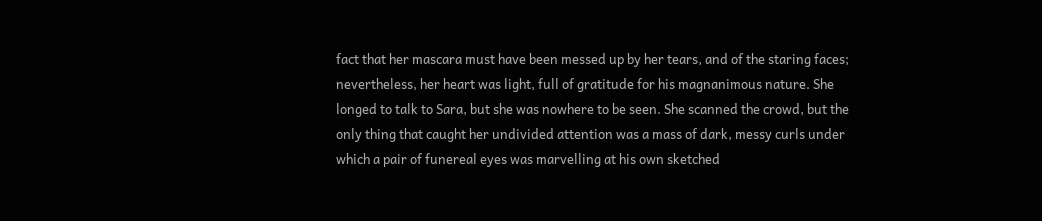fact that her mascara must have been messed up by her tears, and of the staring faces; nevertheless, her heart was light, full of gratitude for his magnanimous nature. She longed to talk to Sara, but she was nowhere to be seen. She scanned the crowd, but the only thing that caught her undivided attention was a mass of dark, messy curls under which a pair of funereal eyes was marvelling at his own sketched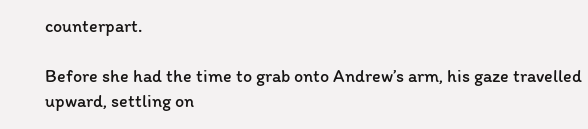counterpart.

Before she had the time to grab onto Andrew’s arm, his gaze travelled upward, settling on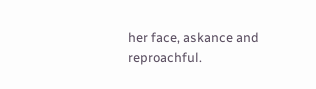her face, askance and reproachful.